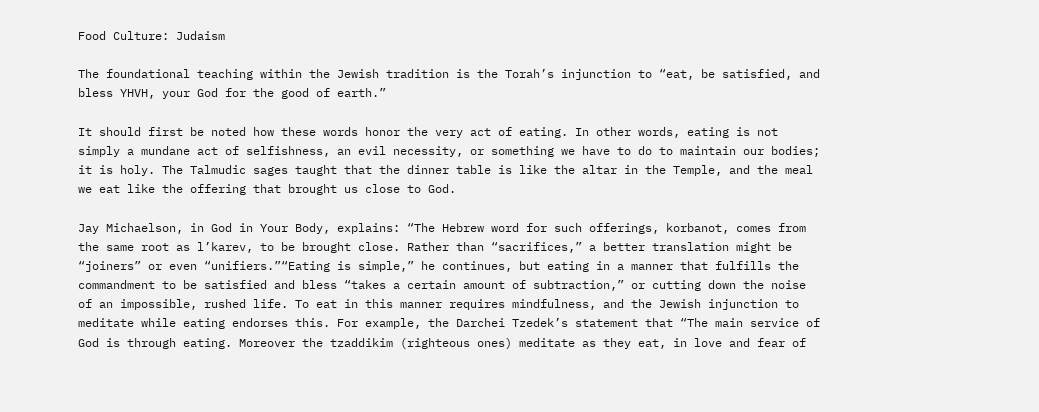Food Culture: Judaism

The foundational teaching within the Jewish tradition is the Torah’s injunction to “eat, be satisfied, and bless YHVH, your God for the good of earth.”

It should first be noted how these words honor the very act of eating. In other words, eating is not simply a mundane act of selfishness, an evil necessity, or something we have to do to maintain our bodies; it is holy. The Talmudic sages taught that the dinner table is like the altar in the Temple, and the meal we eat like the offering that brought us close to God.

Jay Michaelson, in God in Your Body, explains: “The Hebrew word for such offerings, korbanot, comes from the same root as l’karev, to be brought close. Rather than “sacrifices,” a better translation might be “joiners” or even “unifiers.”“Eating is simple,” he continues, but eating in a manner that fulfills the commandment to be satisfied and bless “takes a certain amount of subtraction,” or cutting down the noise of an impossible, rushed life. To eat in this manner requires mindfulness, and the Jewish injunction to meditate while eating endorses this. For example, the Darchei Tzedek’s statement that “The main service of God is through eating. Moreover the tzaddikim (righteous ones) meditate as they eat, in love and fear of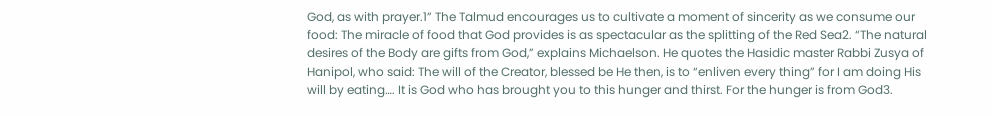God, as with prayer.1” The Talmud encourages us to cultivate a moment of sincerity as we consume our food: The miracle of food that God provides is as spectacular as the splitting of the Red Sea2. “The natural desires of the Body are gifts from God,” explains Michaelson. He quotes the Hasidic master Rabbi Zusya of Hanipol, who said: The will of the Creator, blessed be He then, is to “enliven every thing” for I am doing His will by eating…. It is God who has brought you to this hunger and thirst. For the hunger is from God3.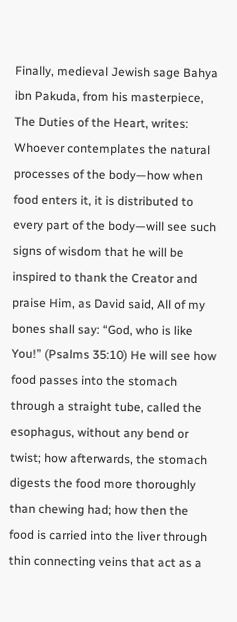Finally, medieval Jewish sage Bahya ibn Pakuda, from his masterpiece, The Duties of the Heart, writes: Whoever contemplates the natural processes of the body—how when food enters it, it is distributed to every part of the body—will see such signs of wisdom that he will be inspired to thank the Creator and praise Him, as David said, All of my bones shall say: “God, who is like You!” (Psalms 35:10) He will see how food passes into the stomach through a straight tube, called the esophagus, without any bend or twist; how afterwards, the stomach digests the food more thoroughly than chewing had; how then the food is carried into the liver through thin connecting veins that act as a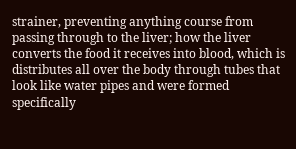strainer, preventing anything course from passing through to the liver; how the liver converts the food it receives into blood, which is distributes all over the body through tubes that look like water pipes and were formed specifically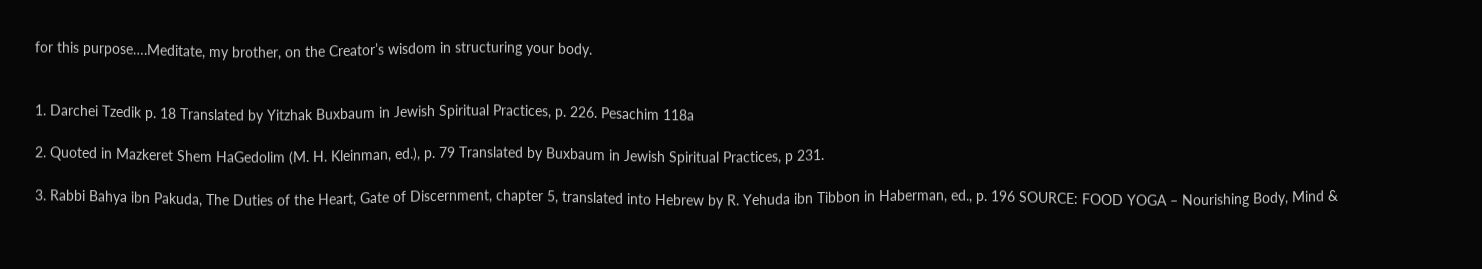for this purpose….Meditate, my brother, on the Creator’s wisdom in structuring your body.


1. Darchei Tzedik p. 18 Translated by Yitzhak Buxbaum in Jewish Spiritual Practices, p. 226. Pesachim 118a

2. Quoted in Mazkeret Shem HaGedolim (M. H. Kleinman, ed.), p. 79 Translated by Buxbaum in Jewish Spiritual Practices, p 231.

3. Rabbi Bahya ibn Pakuda, The Duties of the Heart, Gate of Discernment, chapter 5, translated into Hebrew by R. Yehuda ibn Tibbon in Haberman, ed., p. 196 SOURCE: FOOD YOGA – Nourishing Body, Mind &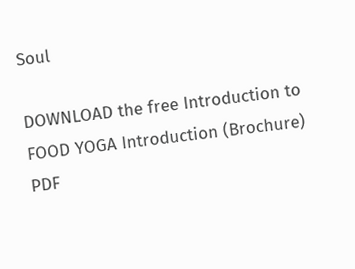Soul

DOWNLOAD the free Introduction to FOOD YOGA Introduction (Brochure) PDF